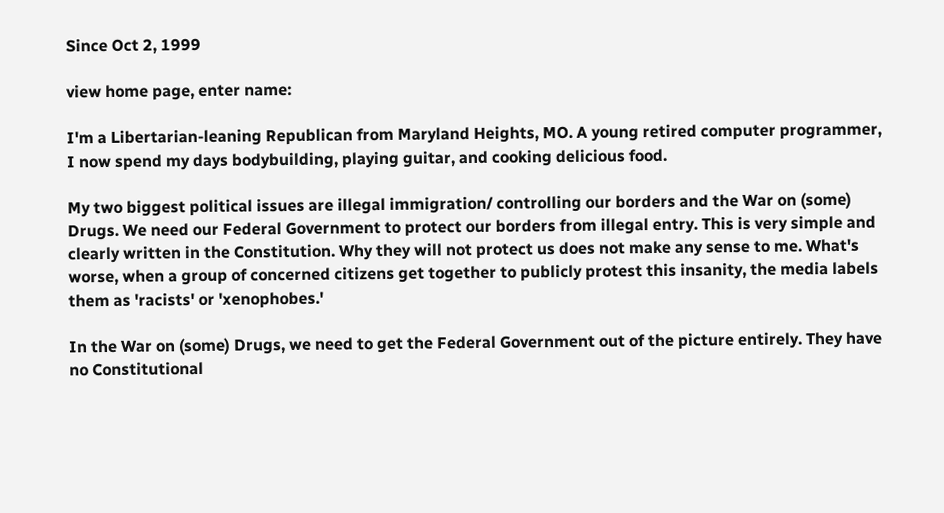Since Oct 2, 1999

view home page, enter name:

I'm a Libertarian-leaning Republican from Maryland Heights, MO. A young retired computer programmer, I now spend my days bodybuilding, playing guitar, and cooking delicious food.

My two biggest political issues are illegal immigration/ controlling our borders and the War on (some) Drugs. We need our Federal Government to protect our borders from illegal entry. This is very simple and clearly written in the Constitution. Why they will not protect us does not make any sense to me. What's worse, when a group of concerned citizens get together to publicly protest this insanity, the media labels them as 'racists' or 'xenophobes.'

In the War on (some) Drugs, we need to get the Federal Government out of the picture entirely. They have no Constitutional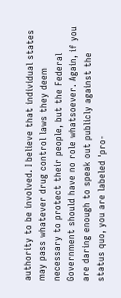authority to be involved. I believe that individual states may pass whatever drug control laws they deem necessary to protect their people, but the Federal Government should have no role whatsoever. Again, if you are daring enough to speak out publicly against the status quo, you are labeled 'pro-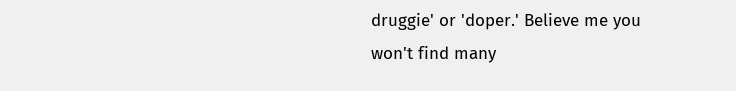druggie' or 'doper.' Believe me you won't find many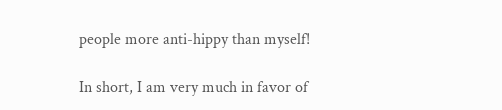people more anti-hippy than myself!

In short, I am very much in favor of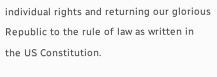individual rights and returning our glorious Republic to the rule of law as written in the US Constitution.